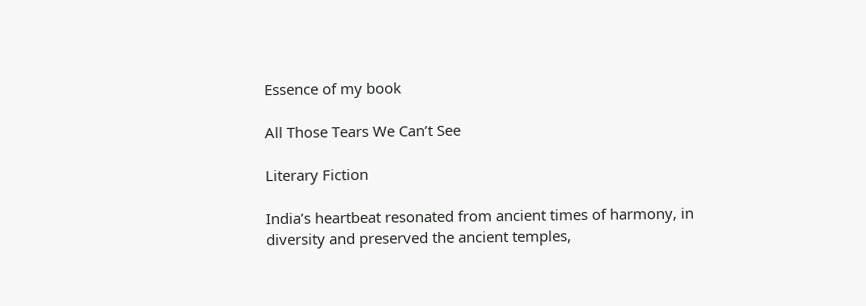Essence of my book

All Those Tears We Can’t See

Literary Fiction

India’s heartbeat resonated from ancient times of harmony, in diversity and preserved the ancient temples,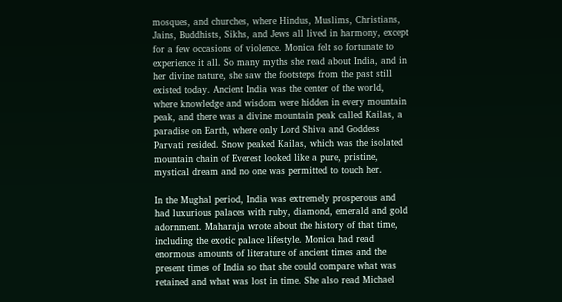mosques, and churches, where Hindus, Muslims, Christians, Jains, Buddhists, Sikhs, and Jews all lived in harmony, except for a few occasions of violence. Monica felt so fortunate to experience it all. So many myths she read about India, and in her divine nature, she saw the footsteps from the past still existed today. Ancient India was the center of the world, where knowledge and wisdom were hidden in every mountain peak, and there was a divine mountain peak called Kailas, a paradise on Earth, where only Lord Shiva and Goddess Parvati resided. Snow peaked Kailas, which was the isolated mountain chain of Everest looked like a pure, pristine, mystical dream and no one was permitted to touch her.

In the Mughal period, India was extremely prosperous and had luxurious palaces with ruby, diamond, emerald and gold adornment. Maharaja wrote about the history of that time, including the exotic palace lifestyle. Monica had read enormous amounts of literature of ancient times and the present times of India so that she could compare what was retained and what was lost in time. She also read Michael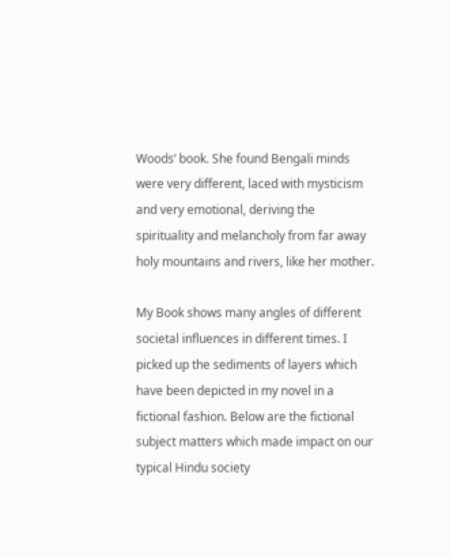Woods’ book. She found Bengali minds were very different, laced with mysticism and very emotional, deriving the spirituality and melancholy from far away holy mountains and rivers, like her mother.

My Book shows many angles of different societal influences in different times. I picked up the sediments of layers which have been depicted in my novel in a fictional fashion. Below are the fictional subject matters which made impact on our typical Hindu society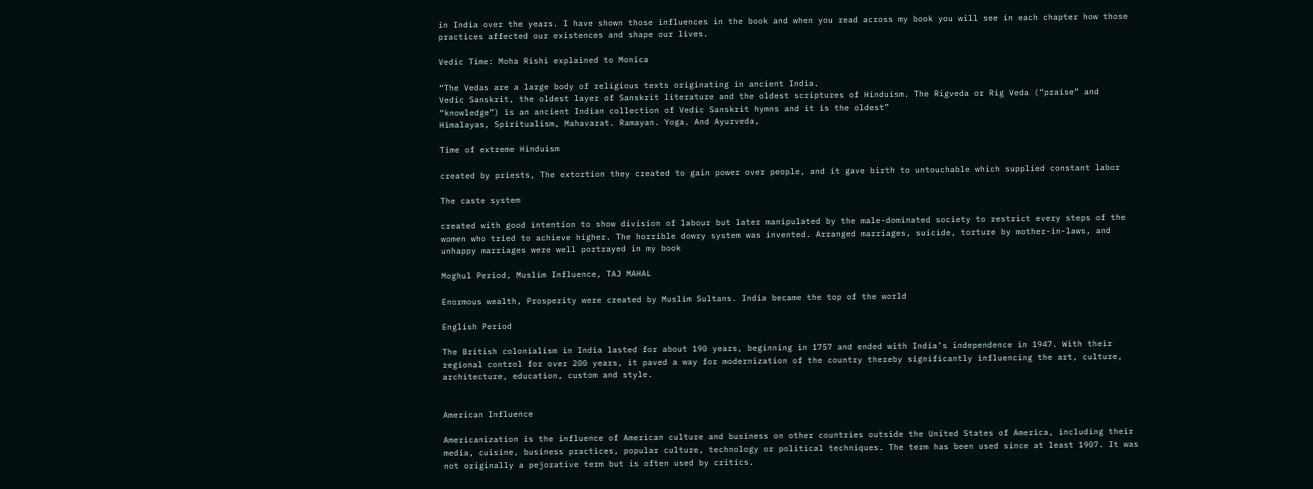in India over the years. I have shown those influences in the book and when you read across my book you will see in each chapter how those practices affected our existences and shape our lives.

Vedic Time: Moha Rishi explained to Monica

“The Vedas are a large body of religious texts originating in ancient India.
Vedic Sanskrit, the oldest layer of Sanskrit literature and the oldest scriptures of Hinduism. The Rigveda or Rig Veda (“praise” and “knowledge”) is an ancient Indian collection of Vedic Sanskrit hymns and it is the oldest”
Himalayas, Spiritualism, Mahavarat. Ramayan. Yoga. And Ayurveda,

Time of extreme Hinduism

created by priests, The extortion they created to gain power over people, and it gave birth to untouchable which supplied constant labor

The caste system

created with good intention to show division of labour but later manipulated by the male-dominated society to restrict every steps of the women who tried to achieve higher. The horrible dowry system was invented. Arranged marriages, suicide, torture by mother-in-laws, and unhappy marriages were well portrayed in my book

Moghul Period, Muslim Influence, TAJ MAHAL

Enormous wealth, Prosperity were created by Muslim Sultans. India became the top of the world

English Period

The British colonialism in India lasted for about 190 years, beginning in 1757 and ended with India’s independence in 1947. With their regional control for over 200 years, it paved a way for modernization of the country thereby significantly influencing the art, culture, architecture, education, custom and style.


American Influence

Americanization is the influence of American culture and business on other countries outside the United States of America, including their media, cuisine, business practices, popular culture, technology or political techniques. The term has been used since at least 1907. It was not originally a pejorative term but is often used by critics.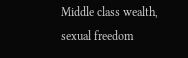Middle class wealth, sexual freedom